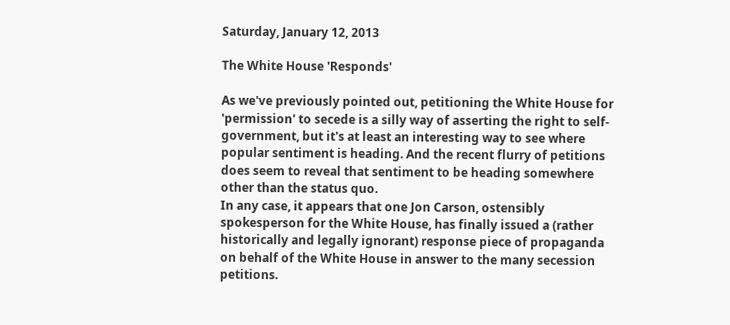Saturday, January 12, 2013

The White House 'Responds'

As we've previously pointed out, petitioning the White House for 'permission' to secede is a silly way of asserting the right to self-government, but it's at least an interesting way to see where popular sentiment is heading. And the recent flurry of petitions does seem to reveal that sentiment to be heading somewhere other than the status quo.
In any case, it appears that one Jon Carson, ostensibly spokesperson for the White House, has finally issued a (rather historically and legally ignorant) response piece of propaganda on behalf of the White House in answer to the many secession petitions.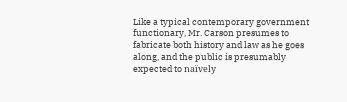Like a typical contemporary government functionary, Mr. Carson presumes to fabricate both history and law as he goes along, and the public is presumably expected to naïvely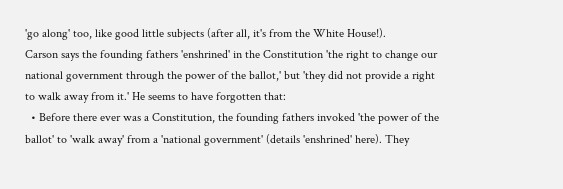'go along' too, like good little subjects (after all, it's from the White House!).
Carson says the founding fathers 'enshrined' in the Constitution 'the right to change our national government through the power of the ballot,' but 'they did not provide a right to walk away from it.' He seems to have forgotten that:
  • Before there ever was a Constitution, the founding fathers invoked 'the power of the ballot' to 'walk away' from a 'national government' (details 'enshrined' here). They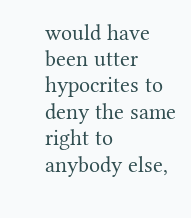would have been utter hypocrites to deny the same right to anybody else,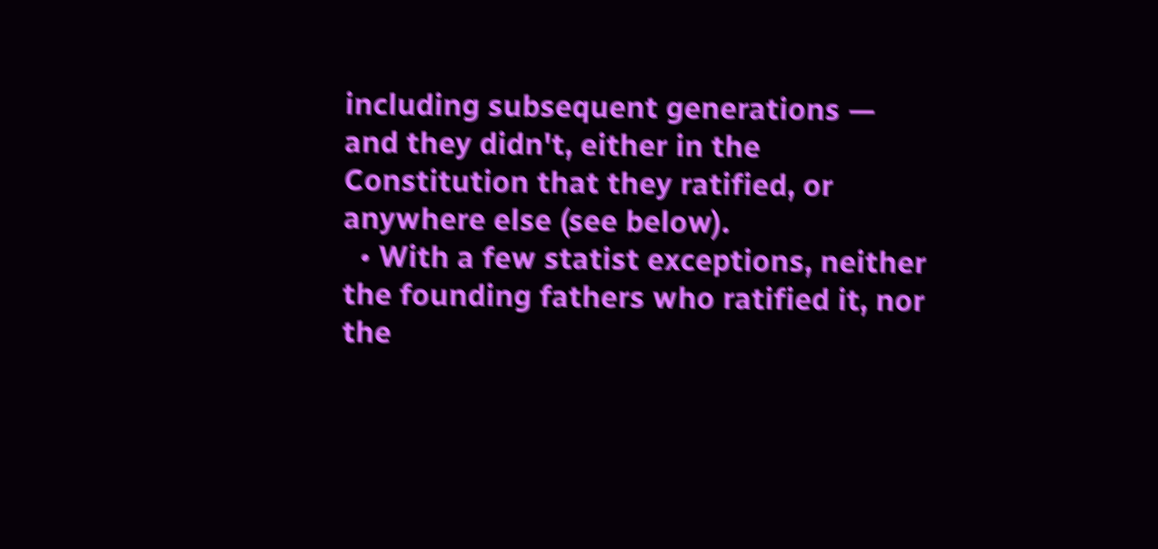including subsequent generations — and they didn't, either in the Constitution that they ratified, or anywhere else (see below).
  • With a few statist exceptions, neither the founding fathers who ratified it, nor the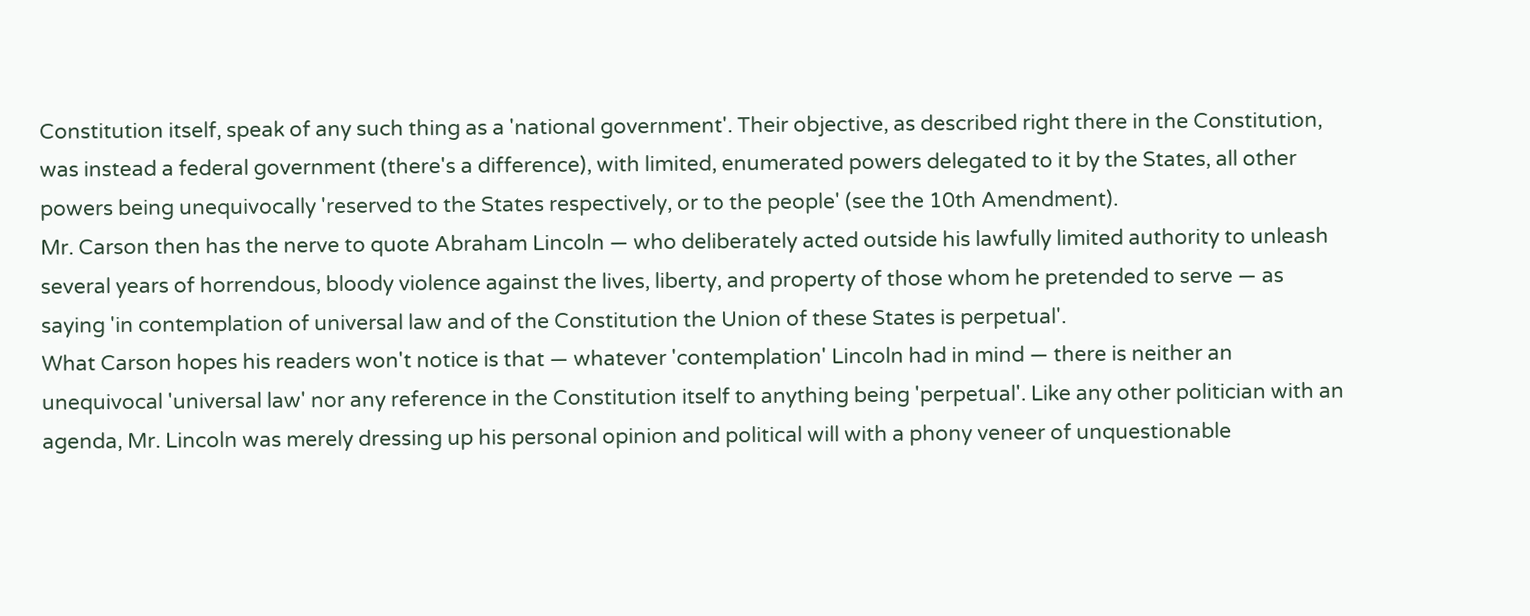Constitution itself, speak of any such thing as a 'national government'. Their objective, as described right there in the Constitution, was instead a federal government (there's a difference), with limited, enumerated powers delegated to it by the States, all other powers being unequivocally 'reserved to the States respectively, or to the people' (see the 10th Amendment).
Mr. Carson then has the nerve to quote Abraham Lincoln — who deliberately acted outside his lawfully limited authority to unleash several years of horrendous, bloody violence against the lives, liberty, and property of those whom he pretended to serve — as saying 'in contemplation of universal law and of the Constitution the Union of these States is perpetual'.
What Carson hopes his readers won't notice is that — whatever 'contemplation' Lincoln had in mind — there is neither an unequivocal 'universal law' nor any reference in the Constitution itself to anything being 'perpetual'. Like any other politician with an agenda, Mr. Lincoln was merely dressing up his personal opinion and political will with a phony veneer of unquestionable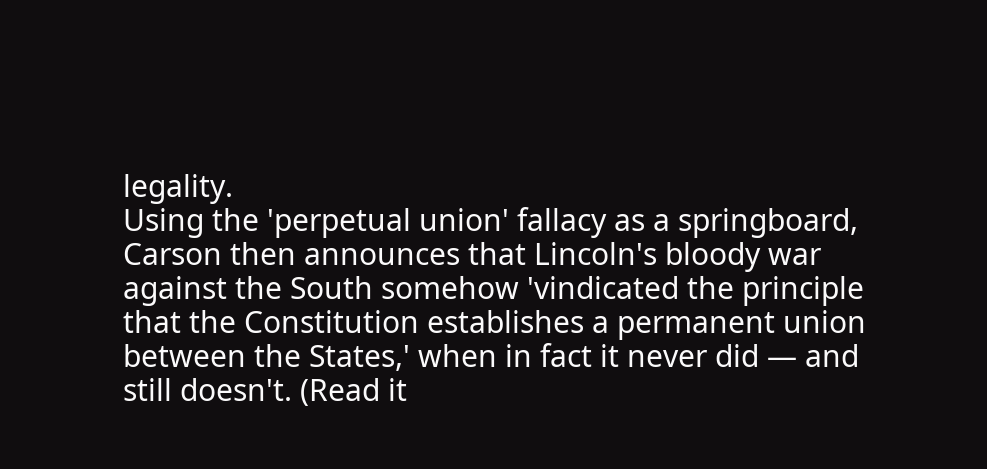legality.
Using the 'perpetual union' fallacy as a springboard, Carson then announces that Lincoln's bloody war against the South somehow 'vindicated the principle that the Constitution establishes a permanent union between the States,' when in fact it never did — and still doesn't. (Read it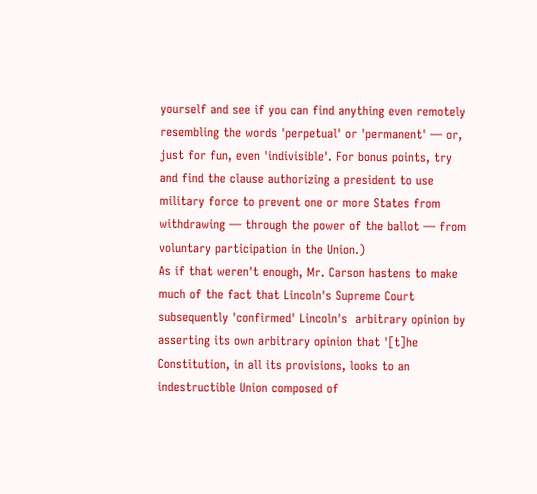yourself and see if you can find anything even remotely resembling the words 'perpetual' or 'permanent' — or, just for fun, even 'indivisible'. For bonus points, try and find the clause authorizing a president to use military force to prevent one or more States from withdrawing — through the power of the ballot — from voluntary participation in the Union.)
As if that weren't enough, Mr. Carson hastens to make much of the fact that Lincoln's Supreme Court subsequently 'confirmed' Lincoln's  arbitrary opinion by asserting its own arbitrary opinion that '[t]he Constitution, in all its provisions, looks to an indestructible Union composed of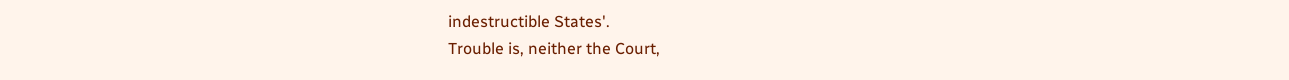indestructible States'.
Trouble is, neither the Court,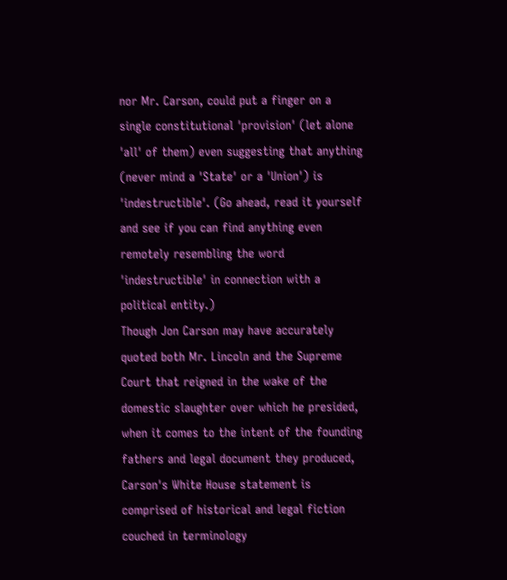nor Mr. Carson, could put a finger on a single constitutional 'provision' (let alone 'all' of them) even suggesting that anything (never mind a 'State' or a 'Union') is 'indestructible'. (Go ahead, read it yourself and see if you can find anything even remotely resembling the word 'indestructible' in connection with a political entity.)
Though Jon Carson may have accurately quoted both Mr. Lincoln and the Supreme Court that reigned in the wake of the domestic slaughter over which he presided, when it comes to the intent of the founding fathers and legal document they produced, Carson's White House statement is comprised of historical and legal fiction couched in terminology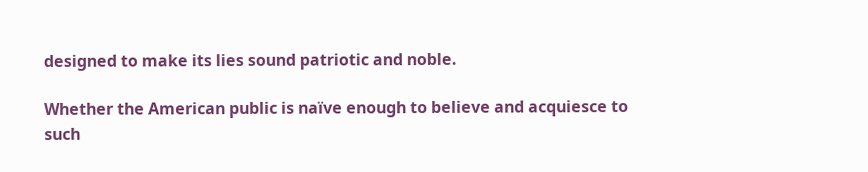designed to make its lies sound patriotic and noble.

Whether the American public is naïve enough to believe and acquiesce to such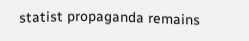statist propaganda remains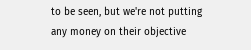to be seen, but we're not putting any money on their objective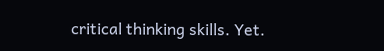critical thinking skills. Yet.